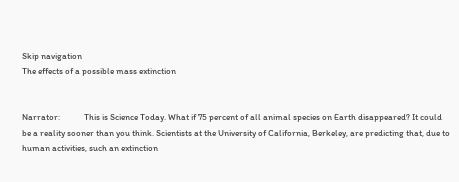Skip navigation
The effects of a possible mass extinction


Narrator:            This is Science Today. What if 75 percent of all animal species on Earth disappeared? It could be a reality sooner than you think. Scientists at the University of California, Berkeley, are predicting that, due to human activities, such an extinction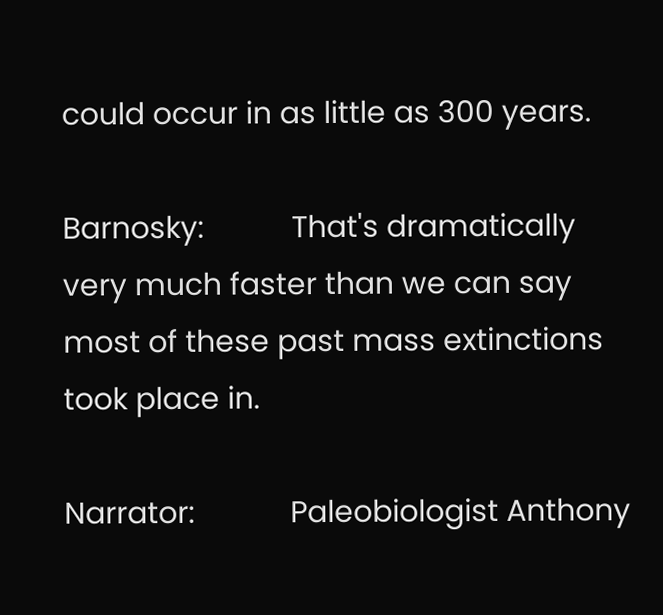could occur in as little as 300 years.

Barnosky:           That's dramatically very much faster than we can say most of these past mass extinctions took place in.

Narrator:            Paleobiologist Anthony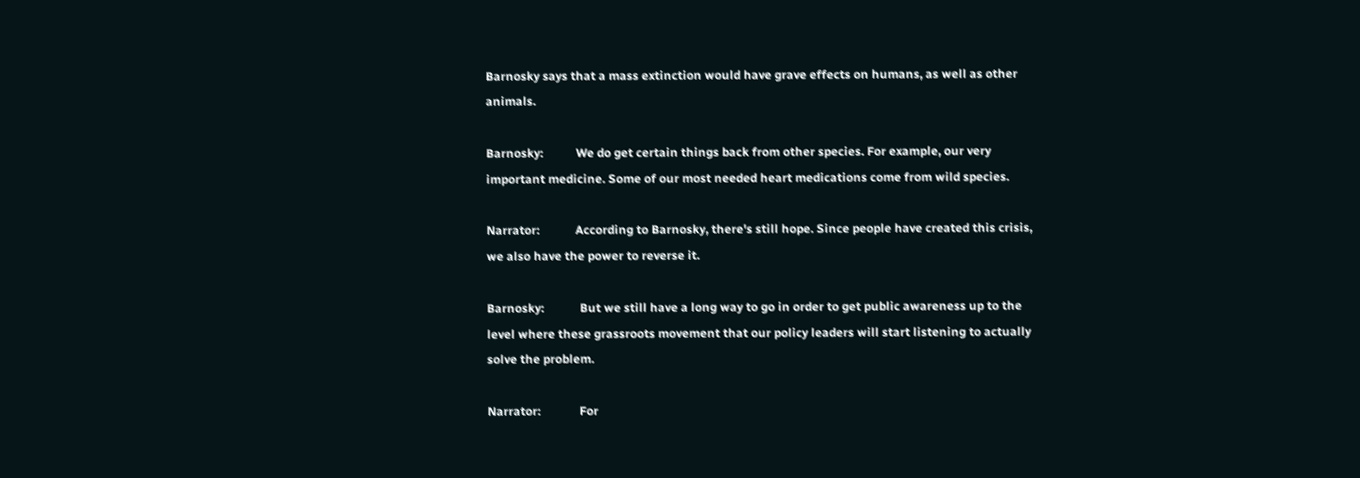Barnosky says that a mass extinction would have grave effects on humans, as well as other animals.

Barnosky:           We do get certain things back from other species. For example, our very important medicine. Some of our most needed heart medications come from wild species.

Narrator:            According to Barnosky, there's still hope. Since people have created this crisis, we also have the power to reverse it.

Barnosky:            But we still have a long way to go in order to get public awareness up to the level where these grassroots movement that our policy leaders will start listening to actually solve the problem.

Narrator:             For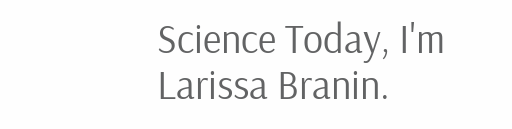Science Today, I'm Larissa Branin.